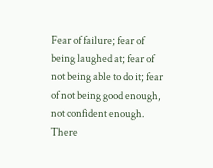Fear of failure; fear of being laughed at; fear of not being able to do it; fear of not being good enough, not confident enough. There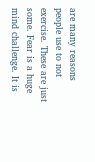are many reasons people use to not exercise. These are just some. Fear is a huge mind challenge. It is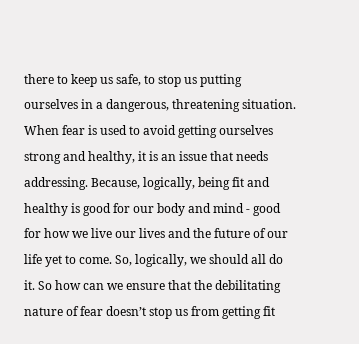there to keep us safe, to stop us putting ourselves in a dangerous, threatening situation. When fear is used to avoid getting ourselves strong and healthy, it is an issue that needs addressing. Because, logically, being fit and healthy is good for our body and mind - good for how we live our lives and the future of our life yet to come. So, logically, we should all do it. So how can we ensure that the debilitating nature of fear doesn’t stop us from getting fit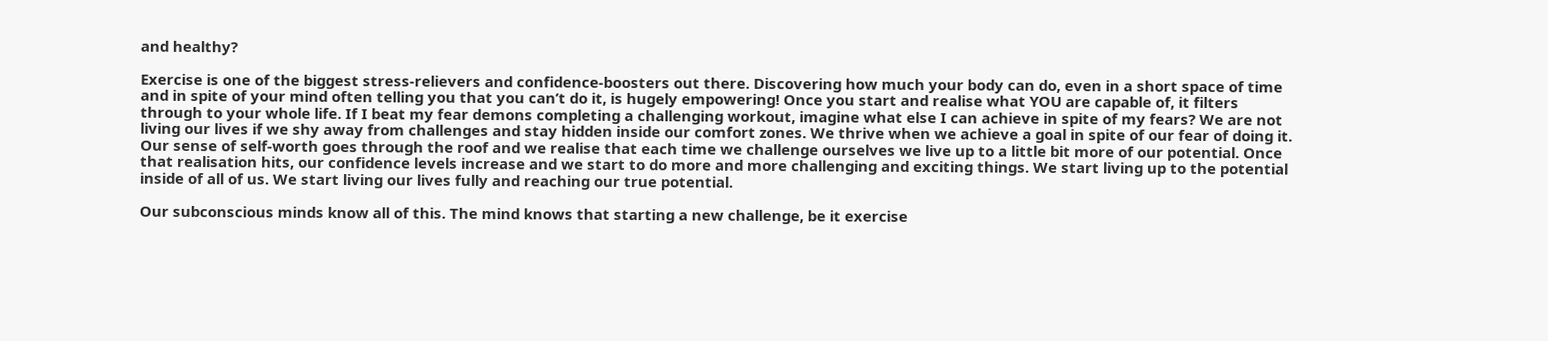and healthy?

Exercise is one of the biggest stress-relievers and confidence-boosters out there. Discovering how much your body can do, even in a short space of time and in spite of your mind often telling you that you can’t do it, is hugely empowering! Once you start and realise what YOU are capable of, it filters through to your whole life. If I beat my fear demons completing a challenging workout, imagine what else I can achieve in spite of my fears? We are not living our lives if we shy away from challenges and stay hidden inside our comfort zones. We thrive when we achieve a goal in spite of our fear of doing it. Our sense of self-worth goes through the roof and we realise that each time we challenge ourselves we live up to a little bit more of our potential. Once that realisation hits, our confidence levels increase and we start to do more and more challenging and exciting things. We start living up to the potential inside of all of us. We start living our lives fully and reaching our true potential.

Our subconscious minds know all of this. The mind knows that starting a new challenge, be it exercise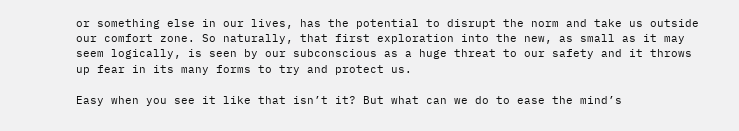or something else in our lives, has the potential to disrupt the norm and take us outside our comfort zone. So naturally, that first exploration into the new, as small as it may seem logically, is seen by our subconscious as a huge threat to our safety and it throws up fear in its many forms to try and protect us.

Easy when you see it like that isn’t it? But what can we do to ease the mind’s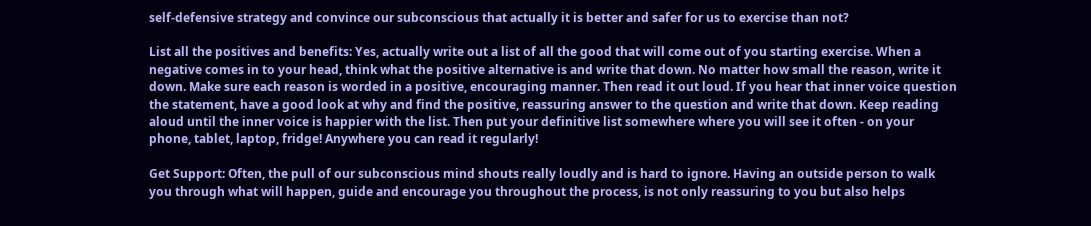self-defensive strategy and convince our subconscious that actually it is better and safer for us to exercise than not?

List all the positives and benefits: Yes, actually write out a list of all the good that will come out of you starting exercise. When a negative comes in to your head, think what the positive alternative is and write that down. No matter how small the reason, write it down. Make sure each reason is worded in a positive, encouraging manner. Then read it out loud. If you hear that inner voice question the statement, have a good look at why and find the positive, reassuring answer to the question and write that down. Keep reading aloud until the inner voice is happier with the list. Then put your definitive list somewhere where you will see it often - on your phone, tablet, laptop, fridge! Anywhere you can read it regularly!

Get Support: Often, the pull of our subconscious mind shouts really loudly and is hard to ignore. Having an outside person to walk you through what will happen, guide and encourage you throughout the process, is not only reassuring to you but also helps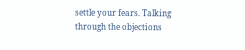settle your fears. Talking through the objections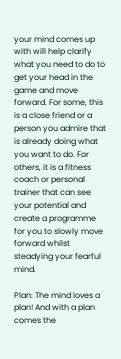your mind comes up with will help clarify what you need to do to get your head in the game and move forward. For some, this is a close friend or a person you admire that is already doing what you want to do. For others, it is a fitness coach or personal trainer that can see your potential and create a programme for you to slowly move forward whilst steadying your fearful mind.

Plan: The mind loves a plan! And with a plan comes the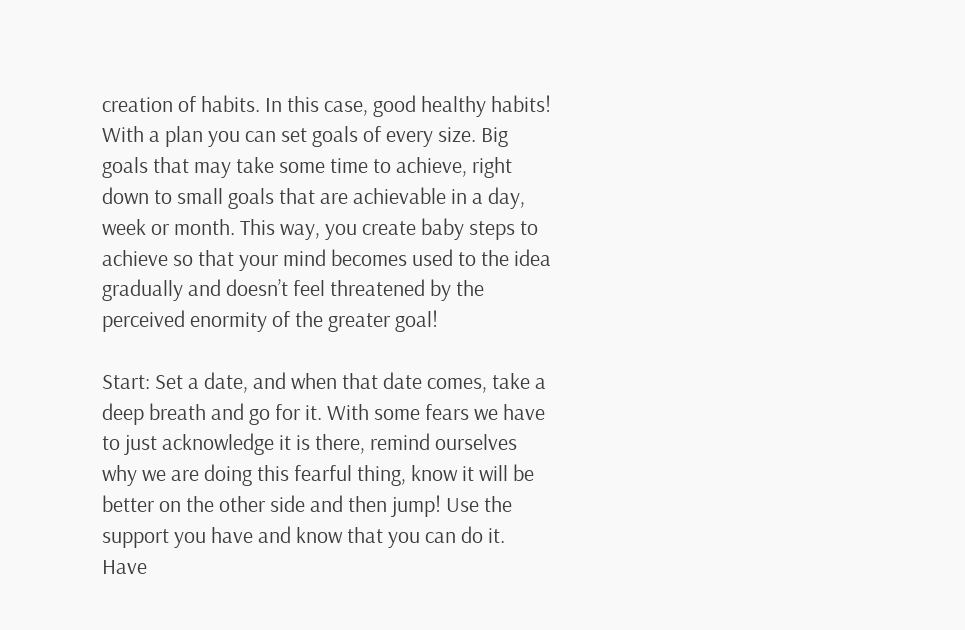creation of habits. In this case, good healthy habits! With a plan you can set goals of every size. Big goals that may take some time to achieve, right down to small goals that are achievable in a day, week or month. This way, you create baby steps to achieve so that your mind becomes used to the idea gradually and doesn’t feel threatened by the perceived enormity of the greater goal!

Start: Set a date, and when that date comes, take a deep breath and go for it. With some fears we have to just acknowledge it is there, remind ourselves why we are doing this fearful thing, know it will be better on the other side and then jump! Use the support you have and know that you can do it. Have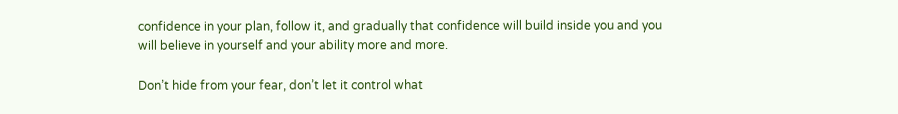confidence in your plan, follow it, and gradually that confidence will build inside you and you will believe in yourself and your ability more and more.

Don’t hide from your fear, don’t let it control what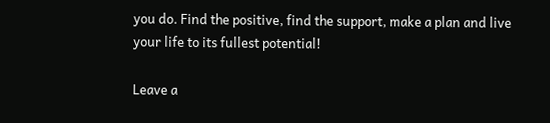you do. Find the positive, find the support, make a plan and live your life to its fullest potential!

Leave a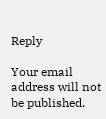Reply

Your email address will not be published.